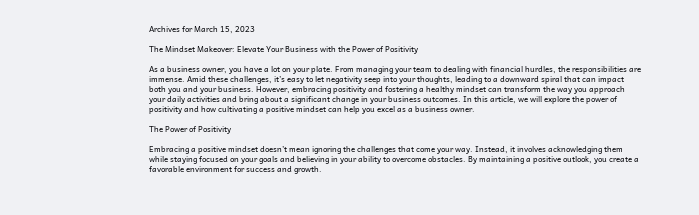Archives for March 15, 2023

The Mindset Makeover: Elevate Your Business with the Power of Positivity

As a business owner, you have a lot on your plate. From managing your team to dealing with financial hurdles, the responsibilities are immense. Amid these challenges, it’s easy to let negativity seep into your thoughts, leading to a downward spiral that can impact both you and your business. However, embracing positivity and fostering a healthy mindset can transform the way you approach your daily activities and bring about a significant change in your business outcomes. In this article, we will explore the power of positivity and how cultivating a positive mindset can help you excel as a business owner.

The Power of Positivity

Embracing a positive mindset doesn’t mean ignoring the challenges that come your way. Instead, it involves acknowledging them while staying focused on your goals and believing in your ability to overcome obstacles. By maintaining a positive outlook, you create a favorable environment for success and growth.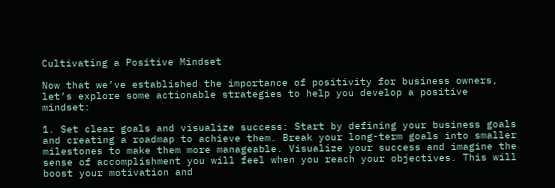Cultivating a Positive Mindset

Now that we’ve established the importance of positivity for business owners, let’s explore some actionable strategies to help you develop a positive mindset:

1. Set clear goals and visualize success: Start by defining your business goals and creating a roadmap to achieve them. Break your long-term goals into smaller milestones to make them more manageable. Visualize your success and imagine the sense of accomplishment you will feel when you reach your objectives. This will boost your motivation and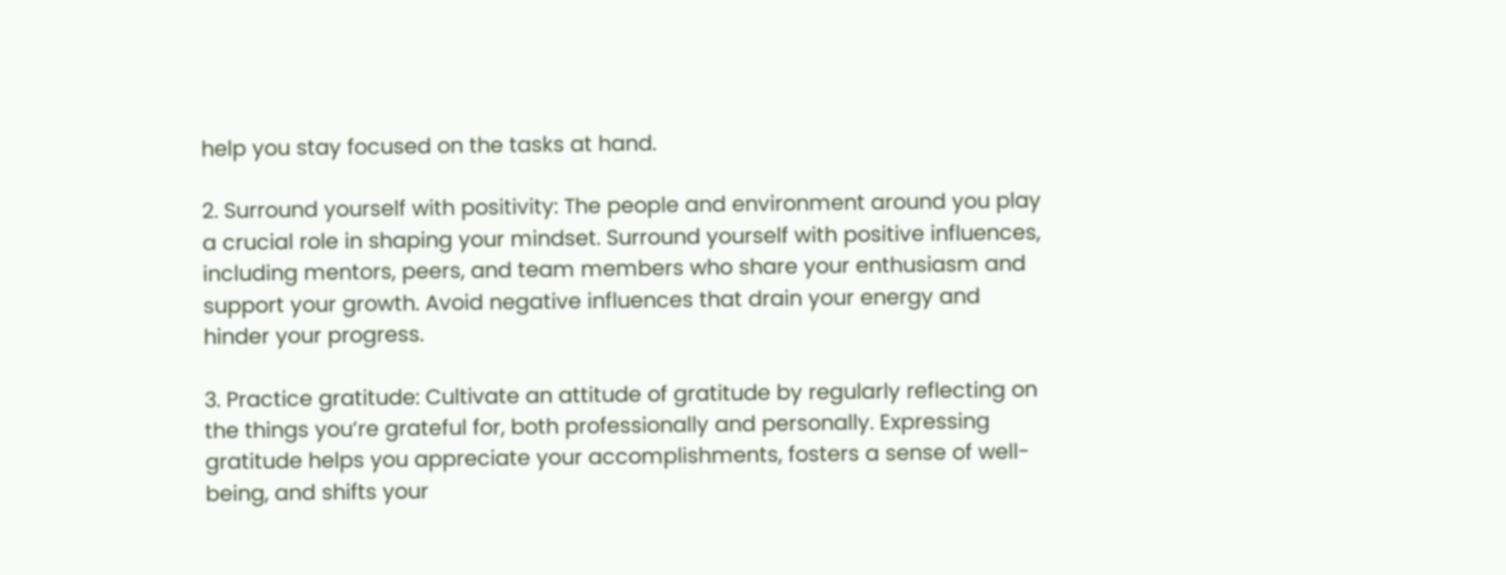help you stay focused on the tasks at hand.

2. Surround yourself with positivity: The people and environment around you play a crucial role in shaping your mindset. Surround yourself with positive influences, including mentors, peers, and team members who share your enthusiasm and support your growth. Avoid negative influences that drain your energy and hinder your progress.

3. Practice gratitude: Cultivate an attitude of gratitude by regularly reflecting on the things you’re grateful for, both professionally and personally. Expressing gratitude helps you appreciate your accomplishments, fosters a sense of well-being, and shifts your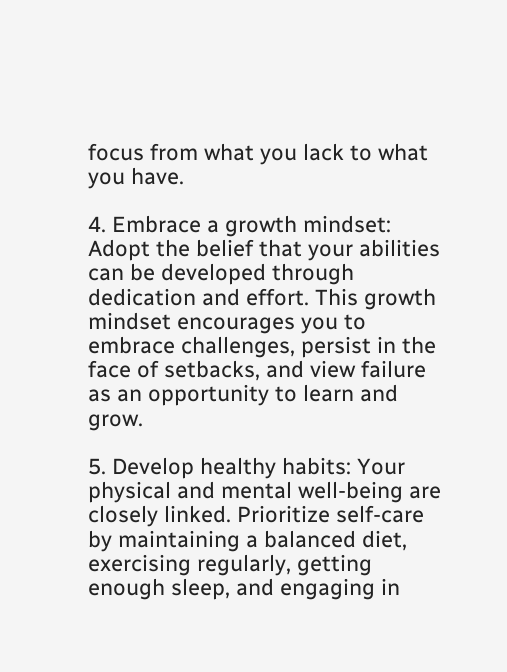focus from what you lack to what you have.

4. Embrace a growth mindset: Adopt the belief that your abilities can be developed through dedication and effort. This growth mindset encourages you to embrace challenges, persist in the face of setbacks, and view failure as an opportunity to learn and grow.

5. Develop healthy habits: Your physical and mental well-being are closely linked. Prioritize self-care by maintaining a balanced diet, exercising regularly, getting enough sleep, and engaging in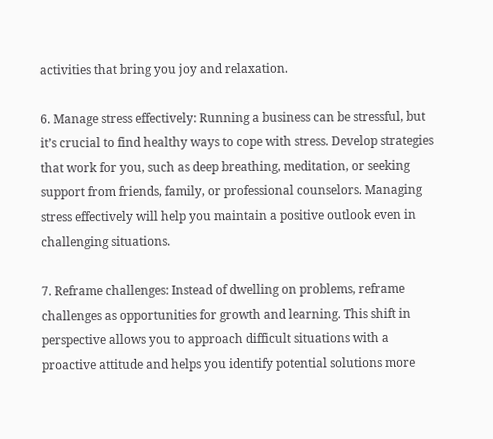activities that bring you joy and relaxation.

6. Manage stress effectively: Running a business can be stressful, but it’s crucial to find healthy ways to cope with stress. Develop strategies that work for you, such as deep breathing, meditation, or seeking support from friends, family, or professional counselors. Managing stress effectively will help you maintain a positive outlook even in challenging situations.

7. Reframe challenges: Instead of dwelling on problems, reframe challenges as opportunities for growth and learning. This shift in perspective allows you to approach difficult situations with a proactive attitude and helps you identify potential solutions more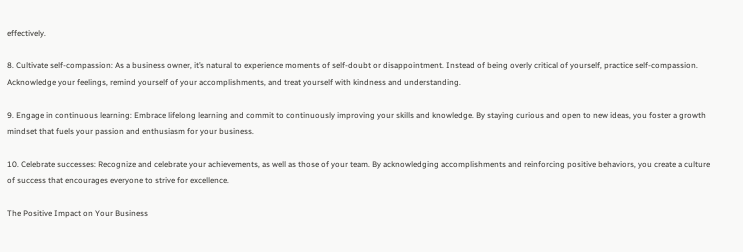effectively.

8. Cultivate self-compassion: As a business owner, it’s natural to experience moments of self-doubt or disappointment. Instead of being overly critical of yourself, practice self-compassion. Acknowledge your feelings, remind yourself of your accomplishments, and treat yourself with kindness and understanding.

9. Engage in continuous learning: Embrace lifelong learning and commit to continuously improving your skills and knowledge. By staying curious and open to new ideas, you foster a growth mindset that fuels your passion and enthusiasm for your business.

10. Celebrate successes: Recognize and celebrate your achievements, as well as those of your team. By acknowledging accomplishments and reinforcing positive behaviors, you create a culture of success that encourages everyone to strive for excellence.

The Positive Impact on Your Business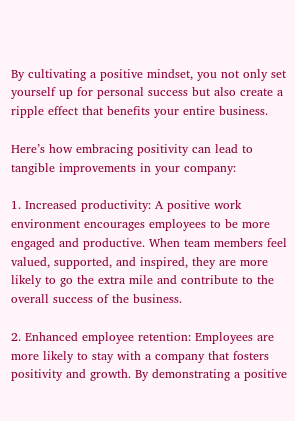By cultivating a positive mindset, you not only set yourself up for personal success but also create a ripple effect that benefits your entire business.

Here’s how embracing positivity can lead to tangible improvements in your company:

1. Increased productivity: A positive work environment encourages employees to be more engaged and productive. When team members feel valued, supported, and inspired, they are more likely to go the extra mile and contribute to the overall success of the business.

2. Enhanced employee retention: Employees are more likely to stay with a company that fosters positivity and growth. By demonstrating a positive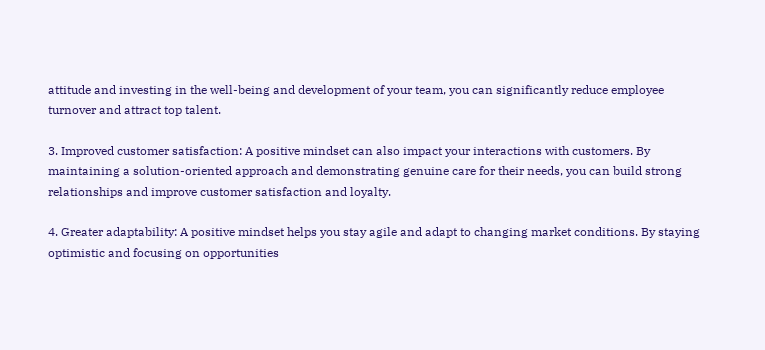attitude and investing in the well-being and development of your team, you can significantly reduce employee turnover and attract top talent.

3. Improved customer satisfaction: A positive mindset can also impact your interactions with customers. By maintaining a solution-oriented approach and demonstrating genuine care for their needs, you can build strong relationships and improve customer satisfaction and loyalty.

4. Greater adaptability: A positive mindset helps you stay agile and adapt to changing market conditions. By staying optimistic and focusing on opportunities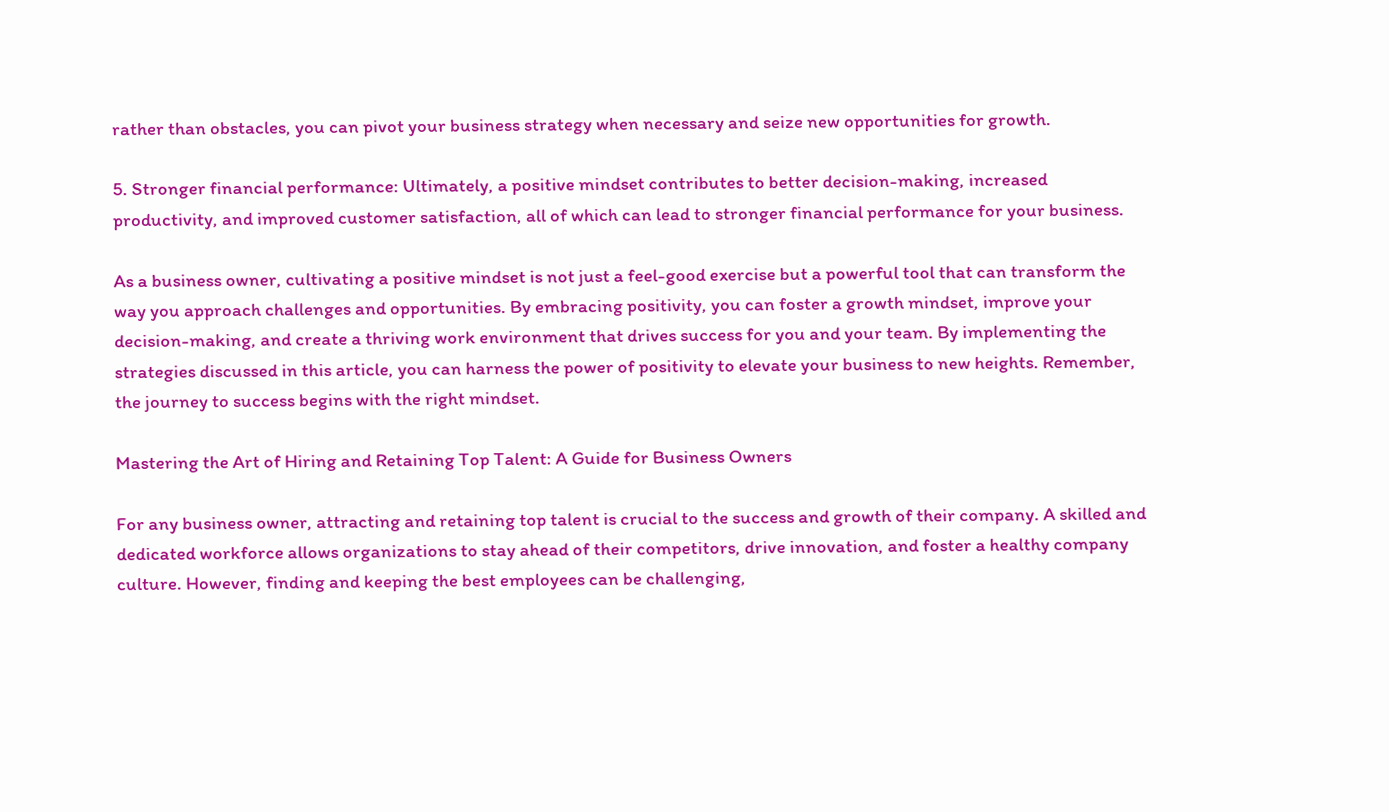rather than obstacles, you can pivot your business strategy when necessary and seize new opportunities for growth.

5. Stronger financial performance: Ultimately, a positive mindset contributes to better decision-making, increased productivity, and improved customer satisfaction, all of which can lead to stronger financial performance for your business.

As a business owner, cultivating a positive mindset is not just a feel-good exercise but a powerful tool that can transform the way you approach challenges and opportunities. By embracing positivity, you can foster a growth mindset, improve your decision-making, and create a thriving work environment that drives success for you and your team. By implementing the strategies discussed in this article, you can harness the power of positivity to elevate your business to new heights. Remember, the journey to success begins with the right mindset.

Mastering the Art of Hiring and Retaining Top Talent: A Guide for Business Owners

For any business owner, attracting and retaining top talent is crucial to the success and growth of their company. A skilled and dedicated workforce allows organizations to stay ahead of their competitors, drive innovation, and foster a healthy company culture. However, finding and keeping the best employees can be challenging,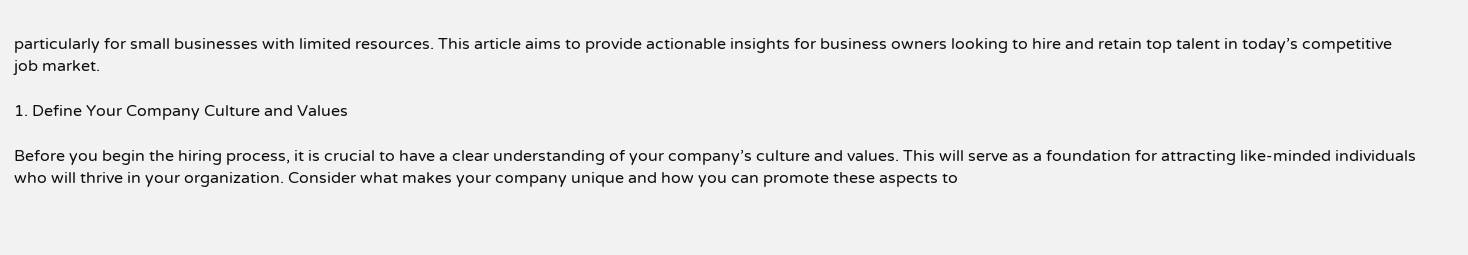particularly for small businesses with limited resources. This article aims to provide actionable insights for business owners looking to hire and retain top talent in today’s competitive job market.

1. Define Your Company Culture and Values

Before you begin the hiring process, it is crucial to have a clear understanding of your company’s culture and values. This will serve as a foundation for attracting like-minded individuals who will thrive in your organization. Consider what makes your company unique and how you can promote these aspects to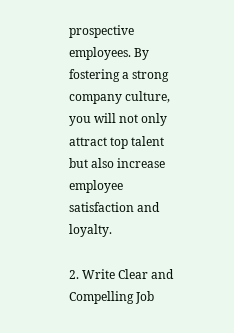prospective employees. By fostering a strong company culture, you will not only attract top talent but also increase employee satisfaction and loyalty.

2. Write Clear and Compelling Job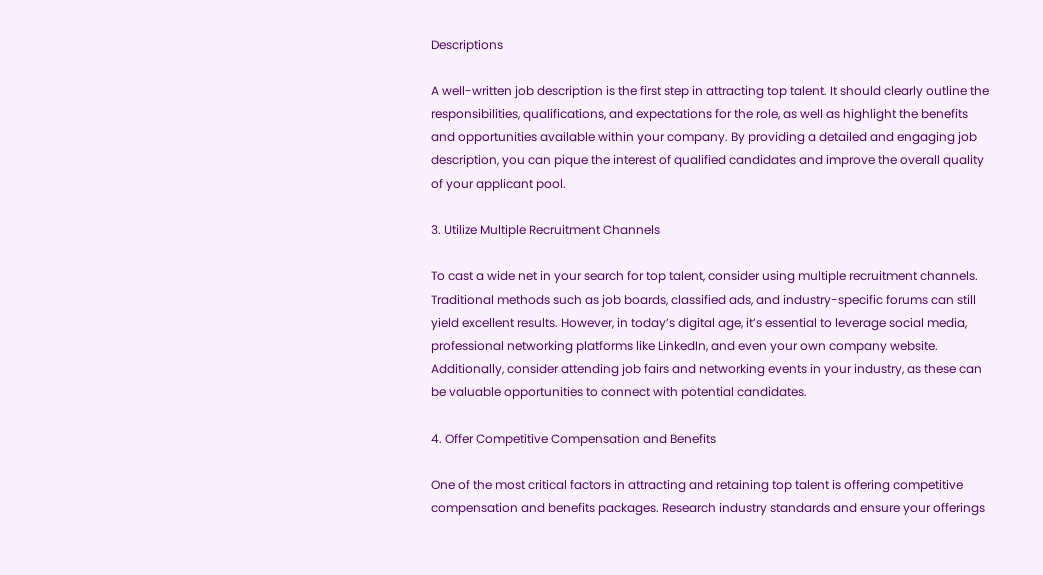Descriptions

A well-written job description is the first step in attracting top talent. It should clearly outline the responsibilities, qualifications, and expectations for the role, as well as highlight the benefits and opportunities available within your company. By providing a detailed and engaging job description, you can pique the interest of qualified candidates and improve the overall quality of your applicant pool.

3. Utilize Multiple Recruitment Channels

To cast a wide net in your search for top talent, consider using multiple recruitment channels. Traditional methods such as job boards, classified ads, and industry-specific forums can still yield excellent results. However, in today’s digital age, it’s essential to leverage social media, professional networking platforms like LinkedIn, and even your own company website. Additionally, consider attending job fairs and networking events in your industry, as these can be valuable opportunities to connect with potential candidates.

4. Offer Competitive Compensation and Benefits

One of the most critical factors in attracting and retaining top talent is offering competitive compensation and benefits packages. Research industry standards and ensure your offerings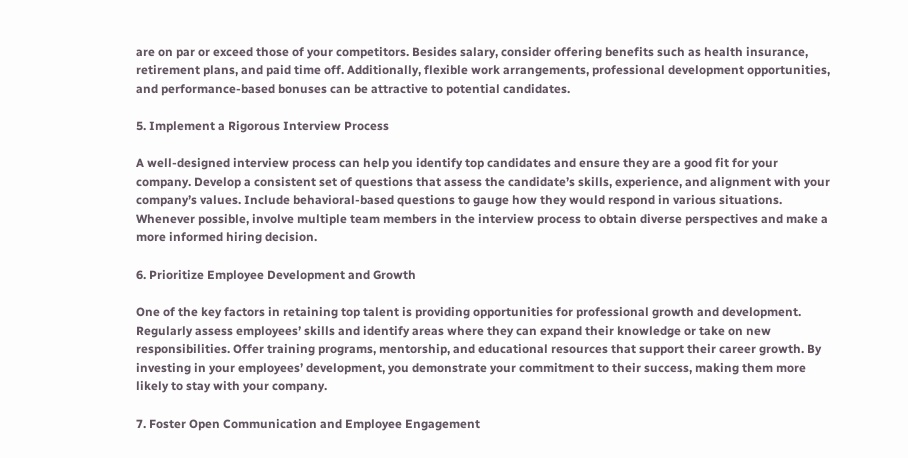are on par or exceed those of your competitors. Besides salary, consider offering benefits such as health insurance, retirement plans, and paid time off. Additionally, flexible work arrangements, professional development opportunities, and performance-based bonuses can be attractive to potential candidates.

5. Implement a Rigorous Interview Process

A well-designed interview process can help you identify top candidates and ensure they are a good fit for your company. Develop a consistent set of questions that assess the candidate’s skills, experience, and alignment with your company’s values. Include behavioral-based questions to gauge how they would respond in various situations. Whenever possible, involve multiple team members in the interview process to obtain diverse perspectives and make a more informed hiring decision.

6. Prioritize Employee Development and Growth

One of the key factors in retaining top talent is providing opportunities for professional growth and development. Regularly assess employees’ skills and identify areas where they can expand their knowledge or take on new responsibilities. Offer training programs, mentorship, and educational resources that support their career growth. By investing in your employees’ development, you demonstrate your commitment to their success, making them more likely to stay with your company.

7. Foster Open Communication and Employee Engagement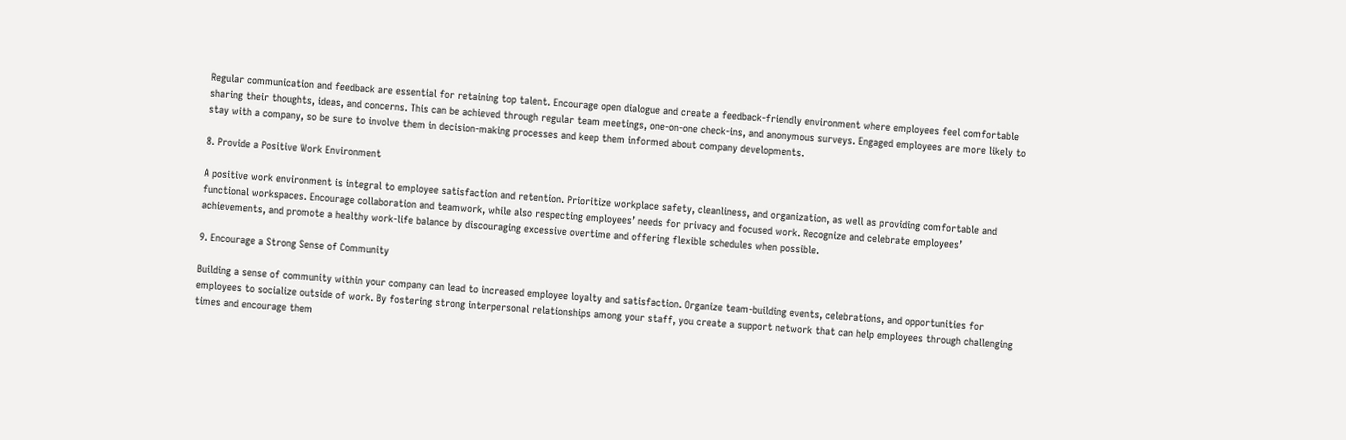Regular communication and feedback are essential for retaining top talent. Encourage open dialogue and create a feedback-friendly environment where employees feel comfortable sharing their thoughts, ideas, and concerns. This can be achieved through regular team meetings, one-on-one check-ins, and anonymous surveys. Engaged employees are more likely to stay with a company, so be sure to involve them in decision-making processes and keep them informed about company developments.

8. Provide a Positive Work Environment

A positive work environment is integral to employee satisfaction and retention. Prioritize workplace safety, cleanliness, and organization, as well as providing comfortable and functional workspaces. Encourage collaboration and teamwork, while also respecting employees’ needs for privacy and focused work. Recognize and celebrate employees’ achievements, and promote a healthy work-life balance by discouraging excessive overtime and offering flexible schedules when possible.

9. Encourage a Strong Sense of Community

Building a sense of community within your company can lead to increased employee loyalty and satisfaction. Organize team-building events, celebrations, and opportunities for employees to socialize outside of work. By fostering strong interpersonal relationships among your staff, you create a support network that can help employees through challenging times and encourage them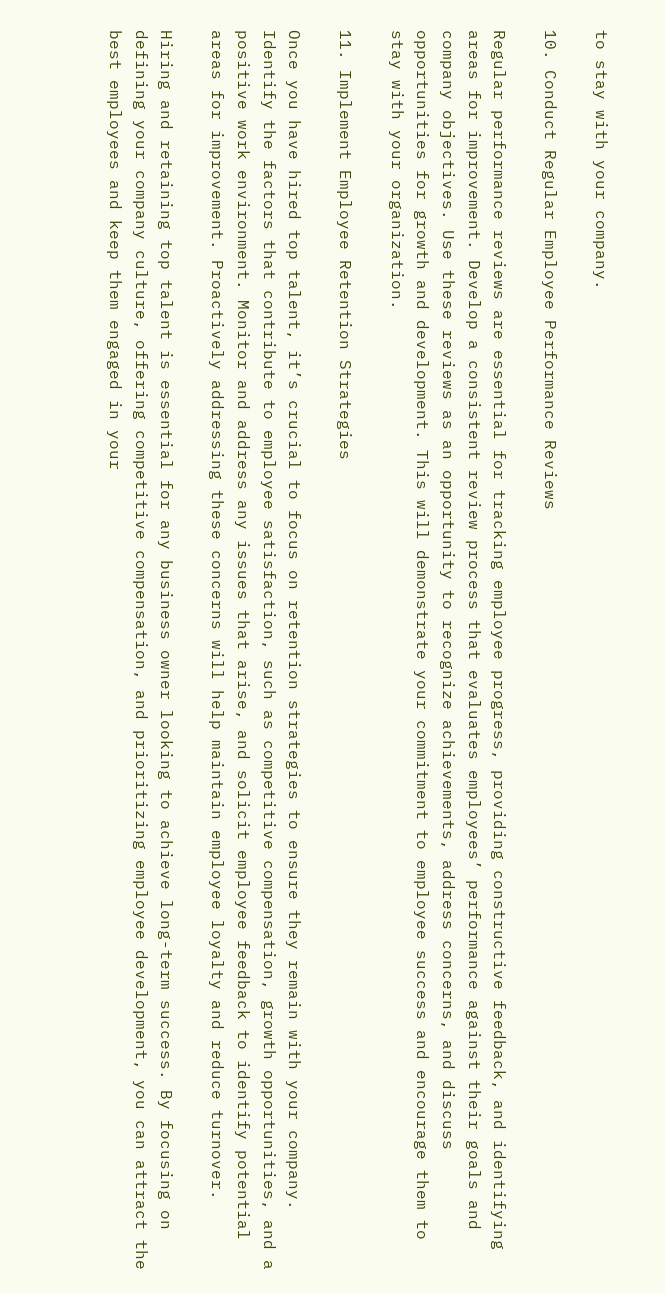to stay with your company.

10. Conduct Regular Employee Performance Reviews

Regular performance reviews are essential for tracking employee progress, providing constructive feedback, and identifying areas for improvement. Develop a consistent review process that evaluates employees’ performance against their goals and company objectives. Use these reviews as an opportunity to recognize achievements, address concerns, and discuss opportunities for growth and development. This will demonstrate your commitment to employee success and encourage them to stay with your organization.

11. Implement Employee Retention Strategies

Once you have hired top talent, it’s crucial to focus on retention strategies to ensure they remain with your company. Identify the factors that contribute to employee satisfaction, such as competitive compensation, growth opportunities, and a positive work environment. Monitor and address any issues that arise, and solicit employee feedback to identify potential areas for improvement. Proactively addressing these concerns will help maintain employee loyalty and reduce turnover.

Hiring and retaining top talent is essential for any business owner looking to achieve long-term success. By focusing on defining your company culture, offering competitive compensation, and prioritizing employee development, you can attract the best employees and keep them engaged in your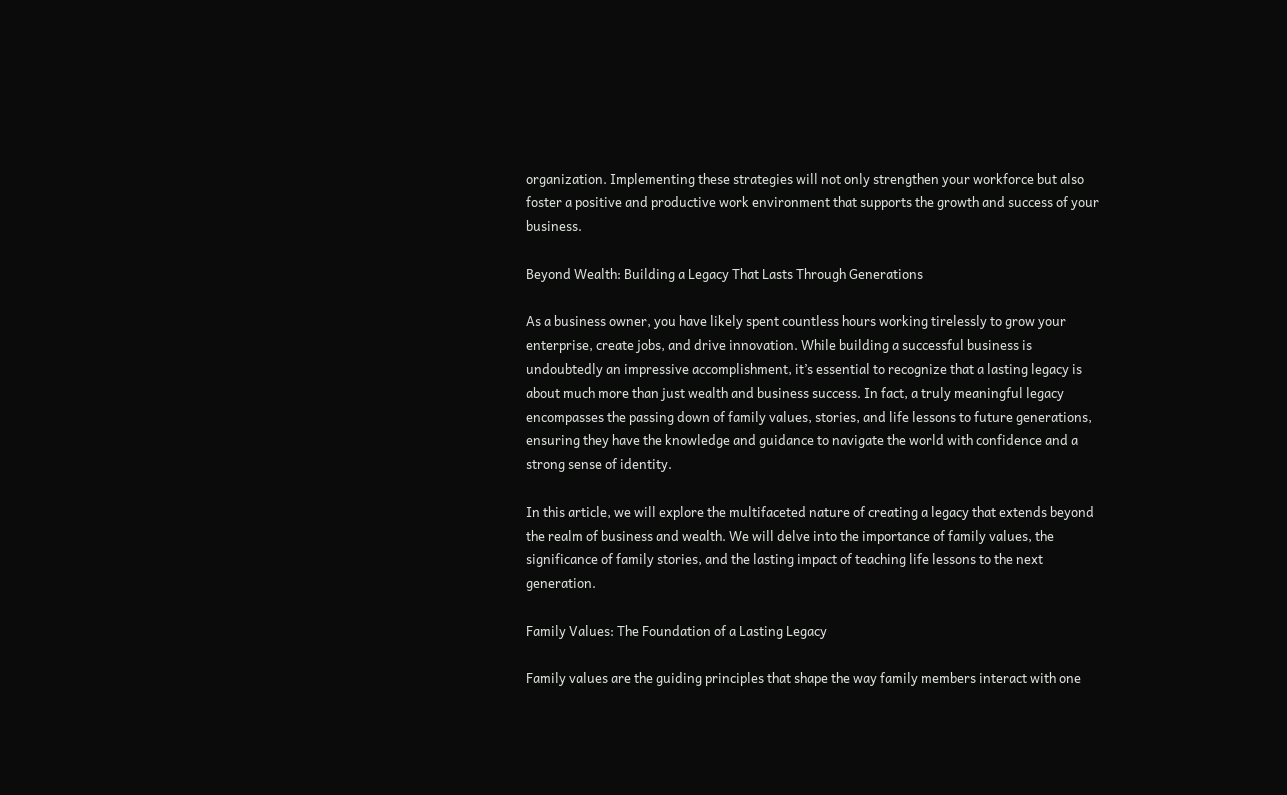organization. Implementing these strategies will not only strengthen your workforce but also foster a positive and productive work environment that supports the growth and success of your business.

Beyond Wealth: Building a Legacy That Lasts Through Generations

As a business owner, you have likely spent countless hours working tirelessly to grow your enterprise, create jobs, and drive innovation. While building a successful business is undoubtedly an impressive accomplishment, it’s essential to recognize that a lasting legacy is about much more than just wealth and business success. In fact, a truly meaningful legacy encompasses the passing down of family values, stories, and life lessons to future generations, ensuring they have the knowledge and guidance to navigate the world with confidence and a strong sense of identity.

In this article, we will explore the multifaceted nature of creating a legacy that extends beyond the realm of business and wealth. We will delve into the importance of family values, the significance of family stories, and the lasting impact of teaching life lessons to the next generation.

Family Values: The Foundation of a Lasting Legacy

Family values are the guiding principles that shape the way family members interact with one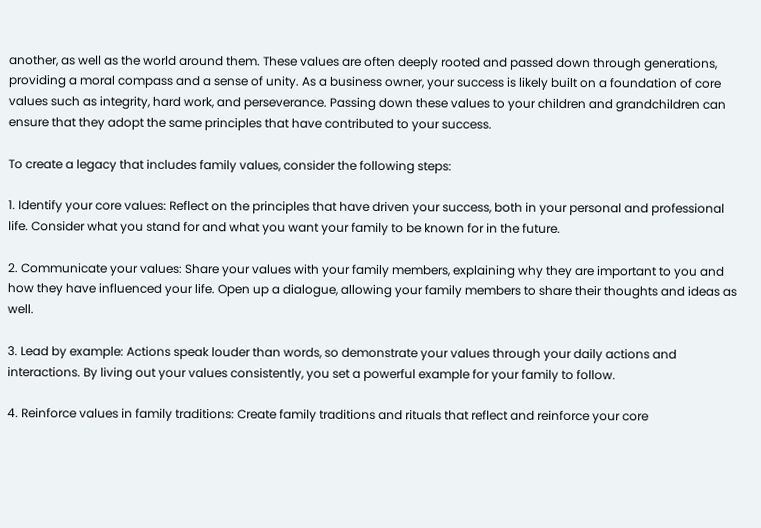another, as well as the world around them. These values are often deeply rooted and passed down through generations, providing a moral compass and a sense of unity. As a business owner, your success is likely built on a foundation of core values such as integrity, hard work, and perseverance. Passing down these values to your children and grandchildren can ensure that they adopt the same principles that have contributed to your success.

To create a legacy that includes family values, consider the following steps:

1. Identify your core values: Reflect on the principles that have driven your success, both in your personal and professional life. Consider what you stand for and what you want your family to be known for in the future.

2. Communicate your values: Share your values with your family members, explaining why they are important to you and how they have influenced your life. Open up a dialogue, allowing your family members to share their thoughts and ideas as well.

3. Lead by example: Actions speak louder than words, so demonstrate your values through your daily actions and interactions. By living out your values consistently, you set a powerful example for your family to follow.

4. Reinforce values in family traditions: Create family traditions and rituals that reflect and reinforce your core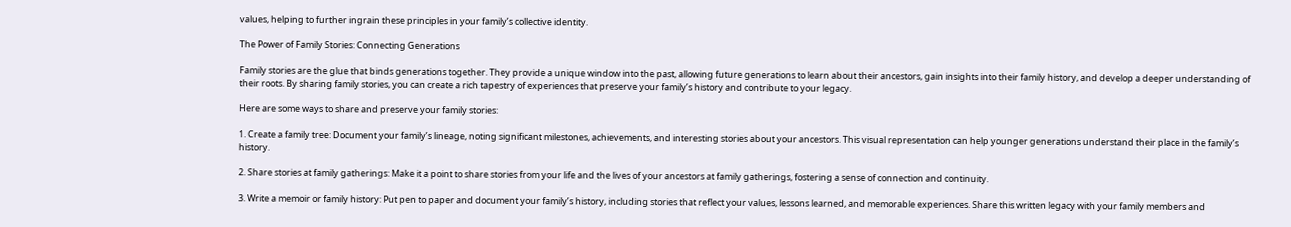values, helping to further ingrain these principles in your family’s collective identity.

The Power of Family Stories: Connecting Generations

Family stories are the glue that binds generations together. They provide a unique window into the past, allowing future generations to learn about their ancestors, gain insights into their family history, and develop a deeper understanding of their roots. By sharing family stories, you can create a rich tapestry of experiences that preserve your family’s history and contribute to your legacy.

Here are some ways to share and preserve your family stories:

1. Create a family tree: Document your family’s lineage, noting significant milestones, achievements, and interesting stories about your ancestors. This visual representation can help younger generations understand their place in the family’s history.

2. Share stories at family gatherings: Make it a point to share stories from your life and the lives of your ancestors at family gatherings, fostering a sense of connection and continuity.

3. Write a memoir or family history: Put pen to paper and document your family’s history, including stories that reflect your values, lessons learned, and memorable experiences. Share this written legacy with your family members and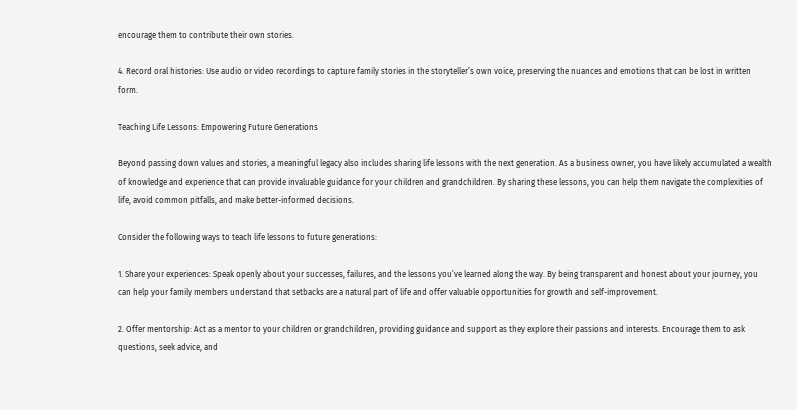encourage them to contribute their own stories.

4. Record oral histories: Use audio or video recordings to capture family stories in the storyteller’s own voice, preserving the nuances and emotions that can be lost in written form.

Teaching Life Lessons: Empowering Future Generations

Beyond passing down values and stories, a meaningful legacy also includes sharing life lessons with the next generation. As a business owner, you have likely accumulated a wealth of knowledge and experience that can provide invaluable guidance for your children and grandchildren. By sharing these lessons, you can help them navigate the complexities of life, avoid common pitfalls, and make better-informed decisions.

Consider the following ways to teach life lessons to future generations:

1. Share your experiences: Speak openly about your successes, failures, and the lessons you’ve learned along the way. By being transparent and honest about your journey, you can help your family members understand that setbacks are a natural part of life and offer valuable opportunities for growth and self-improvement.

2. Offer mentorship: Act as a mentor to your children or grandchildren, providing guidance and support as they explore their passions and interests. Encourage them to ask questions, seek advice, and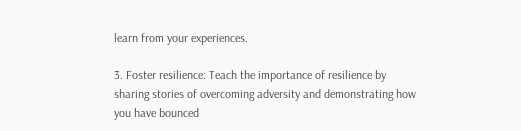learn from your experiences.

3. Foster resilience: Teach the importance of resilience by sharing stories of overcoming adversity and demonstrating how you have bounced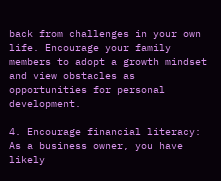back from challenges in your own life. Encourage your family members to adopt a growth mindset and view obstacles as opportunities for personal development.

4. Encourage financial literacy: As a business owner, you have likely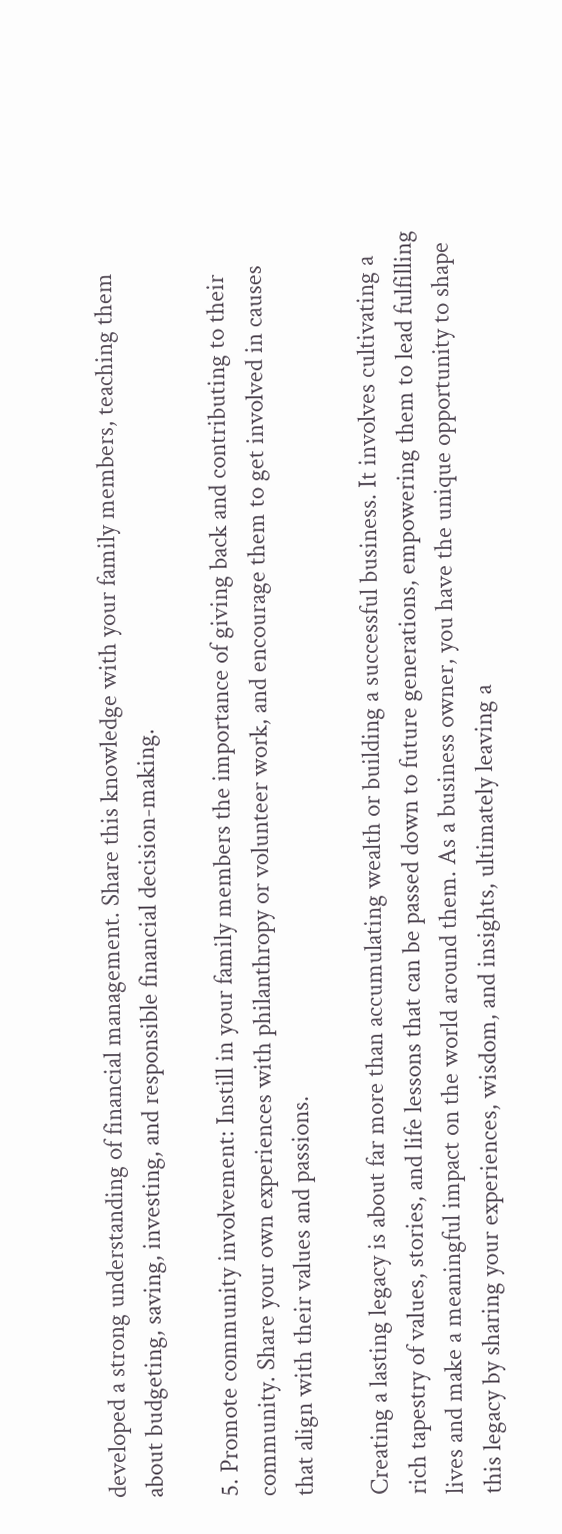developed a strong understanding of financial management. Share this knowledge with your family members, teaching them about budgeting, saving, investing, and responsible financial decision-making.

5. Promote community involvement: Instill in your family members the importance of giving back and contributing to their community. Share your own experiences with philanthropy or volunteer work, and encourage them to get involved in causes that align with their values and passions.

Creating a lasting legacy is about far more than accumulating wealth or building a successful business. It involves cultivating a rich tapestry of values, stories, and life lessons that can be passed down to future generations, empowering them to lead fulfilling lives and make a meaningful impact on the world around them. As a business owner, you have the unique opportunity to shape this legacy by sharing your experiences, wisdom, and insights, ultimately leaving a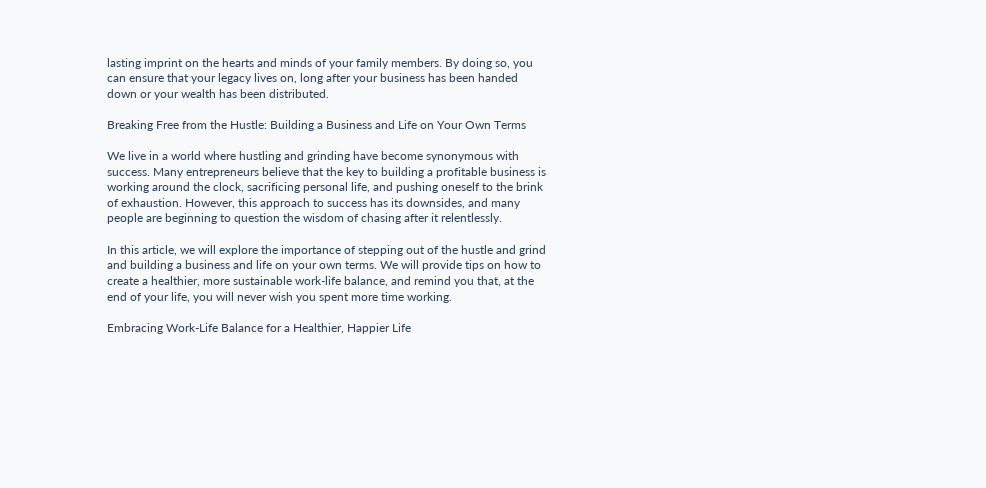lasting imprint on the hearts and minds of your family members. By doing so, you can ensure that your legacy lives on, long after your business has been handed down or your wealth has been distributed.

Breaking Free from the Hustle: Building a Business and Life on Your Own Terms

We live in a world where hustling and grinding have become synonymous with success. Many entrepreneurs believe that the key to building a profitable business is working around the clock, sacrificing personal life, and pushing oneself to the brink of exhaustion. However, this approach to success has its downsides, and many people are beginning to question the wisdom of chasing after it relentlessly.

In this article, we will explore the importance of stepping out of the hustle and grind and building a business and life on your own terms. We will provide tips on how to create a healthier, more sustainable work-life balance, and remind you that, at the end of your life, you will never wish you spent more time working.

Embracing Work-Life Balance for a Healthier, Happier Life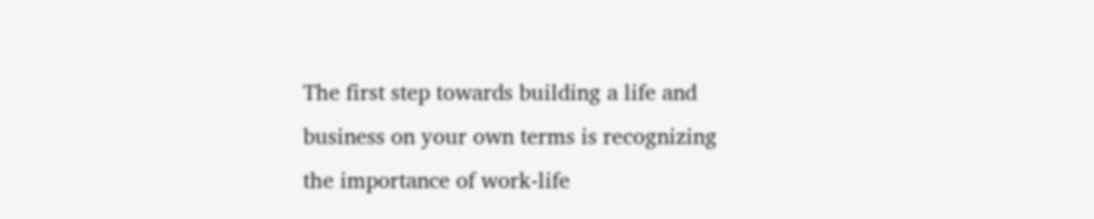The first step towards building a life and business on your own terms is recognizing the importance of work-life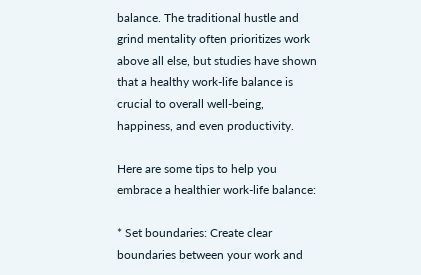balance. The traditional hustle and grind mentality often prioritizes work above all else, but studies have shown that a healthy work-life balance is crucial to overall well-being, happiness, and even productivity.

Here are some tips to help you embrace a healthier work-life balance:

* Set boundaries: Create clear boundaries between your work and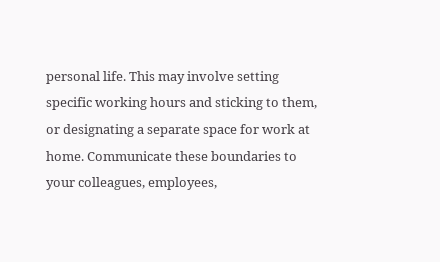personal life. This may involve setting specific working hours and sticking to them, or designating a separate space for work at home. Communicate these boundaries to your colleagues, employees,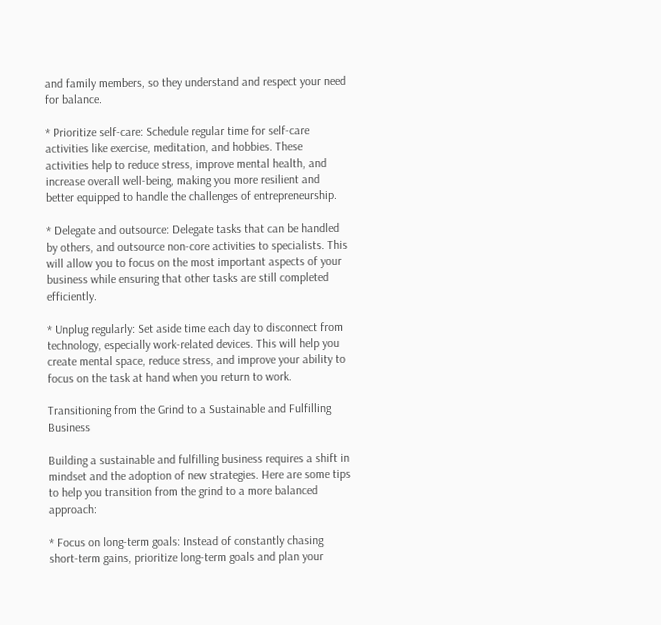and family members, so they understand and respect your need for balance.

* Prioritize self-care: Schedule regular time for self-care activities like exercise, meditation, and hobbies. These activities help to reduce stress, improve mental health, and increase overall well-being, making you more resilient and better equipped to handle the challenges of entrepreneurship.

* Delegate and outsource: Delegate tasks that can be handled by others, and outsource non-core activities to specialists. This will allow you to focus on the most important aspects of your business while ensuring that other tasks are still completed efficiently.

* Unplug regularly: Set aside time each day to disconnect from technology, especially work-related devices. This will help you create mental space, reduce stress, and improve your ability to focus on the task at hand when you return to work.

Transitioning from the Grind to a Sustainable and Fulfilling Business

Building a sustainable and fulfilling business requires a shift in mindset and the adoption of new strategies. Here are some tips to help you transition from the grind to a more balanced approach:

* Focus on long-term goals: Instead of constantly chasing short-term gains, prioritize long-term goals and plan your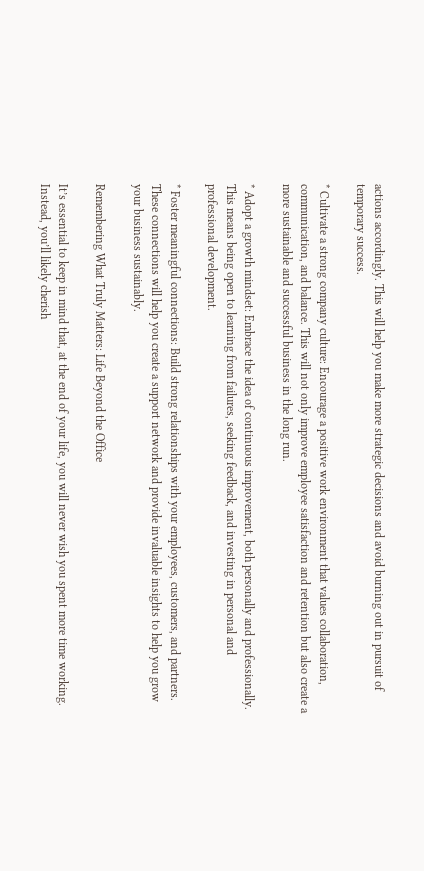actions accordingly. This will help you make more strategic decisions and avoid burning out in pursuit of temporary success.

* Cultivate a strong company culture: Encourage a positive work environment that values collaboration, communication, and balance. This will not only improve employee satisfaction and retention but also create a more sustainable and successful business in the long run.

* Adopt a growth mindset: Embrace the idea of continuous improvement, both personally and professionally. This means being open to learning from failures, seeking feedback, and investing in personal and professional development.

* Foster meaningful connections: Build strong relationships with your employees, customers, and partners. These connections will help you create a support network and provide invaluable insights to help you grow your business sustainably.

Remembering What Truly Matters: Life Beyond the Office

It’s essential to keep in mind that, at the end of your life, you will never wish you spent more time working. Instead, you’ll likely cherish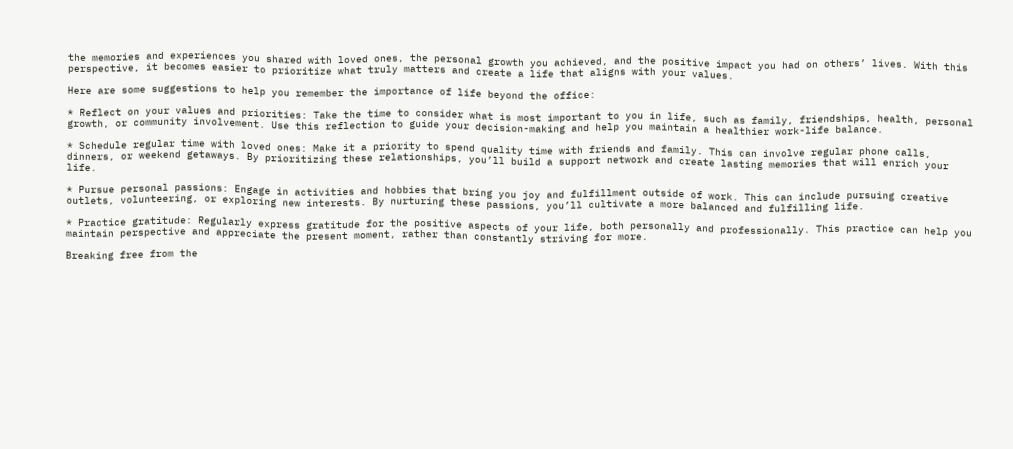the memories and experiences you shared with loved ones, the personal growth you achieved, and the positive impact you had on others’ lives. With this perspective, it becomes easier to prioritize what truly matters and create a life that aligns with your values.

Here are some suggestions to help you remember the importance of life beyond the office:

* Reflect on your values and priorities: Take the time to consider what is most important to you in life, such as family, friendships, health, personal growth, or community involvement. Use this reflection to guide your decision-making and help you maintain a healthier work-life balance.

* Schedule regular time with loved ones: Make it a priority to spend quality time with friends and family. This can involve regular phone calls, dinners, or weekend getaways. By prioritizing these relationships, you’ll build a support network and create lasting memories that will enrich your life.

* Pursue personal passions: Engage in activities and hobbies that bring you joy and fulfillment outside of work. This can include pursuing creative outlets, volunteering, or exploring new interests. By nurturing these passions, you’ll cultivate a more balanced and fulfilling life.

* Practice gratitude: Regularly express gratitude for the positive aspects of your life, both personally and professionally. This practice can help you maintain perspective and appreciate the present moment, rather than constantly striving for more.

Breaking free from the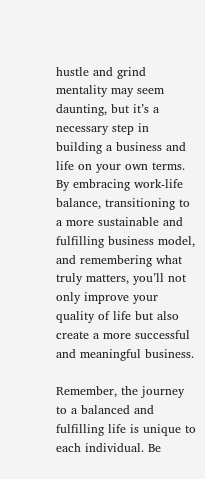hustle and grind mentality may seem daunting, but it’s a necessary step in building a business and life on your own terms. By embracing work-life balance, transitioning to a more sustainable and fulfilling business model, and remembering what truly matters, you’ll not only improve your quality of life but also create a more successful and meaningful business.

Remember, the journey to a balanced and fulfilling life is unique to each individual. Be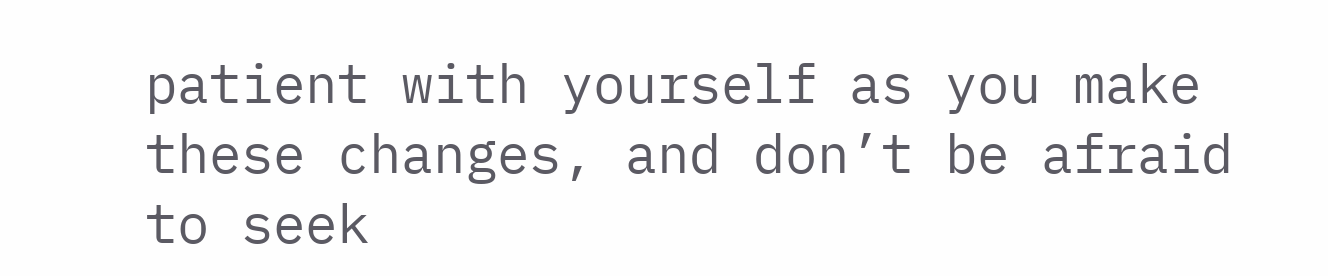patient with yourself as you make these changes, and don’t be afraid to seek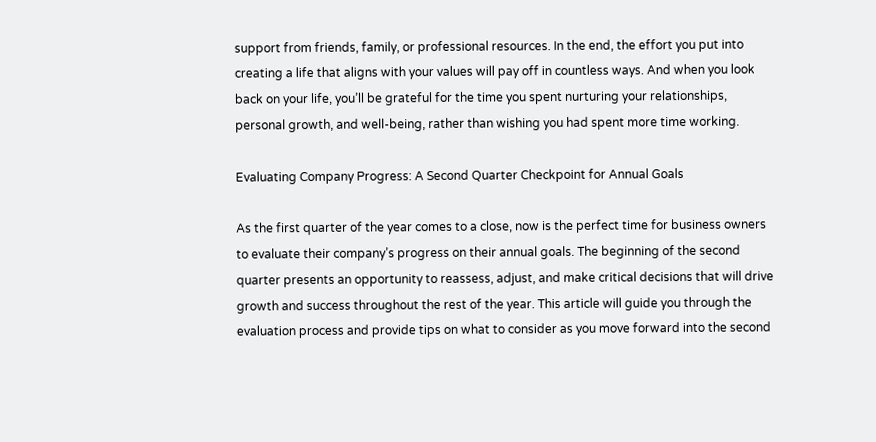support from friends, family, or professional resources. In the end, the effort you put into creating a life that aligns with your values will pay off in countless ways. And when you look back on your life, you’ll be grateful for the time you spent nurturing your relationships, personal growth, and well-being, rather than wishing you had spent more time working.

Evaluating Company Progress: A Second Quarter Checkpoint for Annual Goals

As the first quarter of the year comes to a close, now is the perfect time for business owners to evaluate their company’s progress on their annual goals. The beginning of the second quarter presents an opportunity to reassess, adjust, and make critical decisions that will drive growth and success throughout the rest of the year. This article will guide you through the evaluation process and provide tips on what to consider as you move forward into the second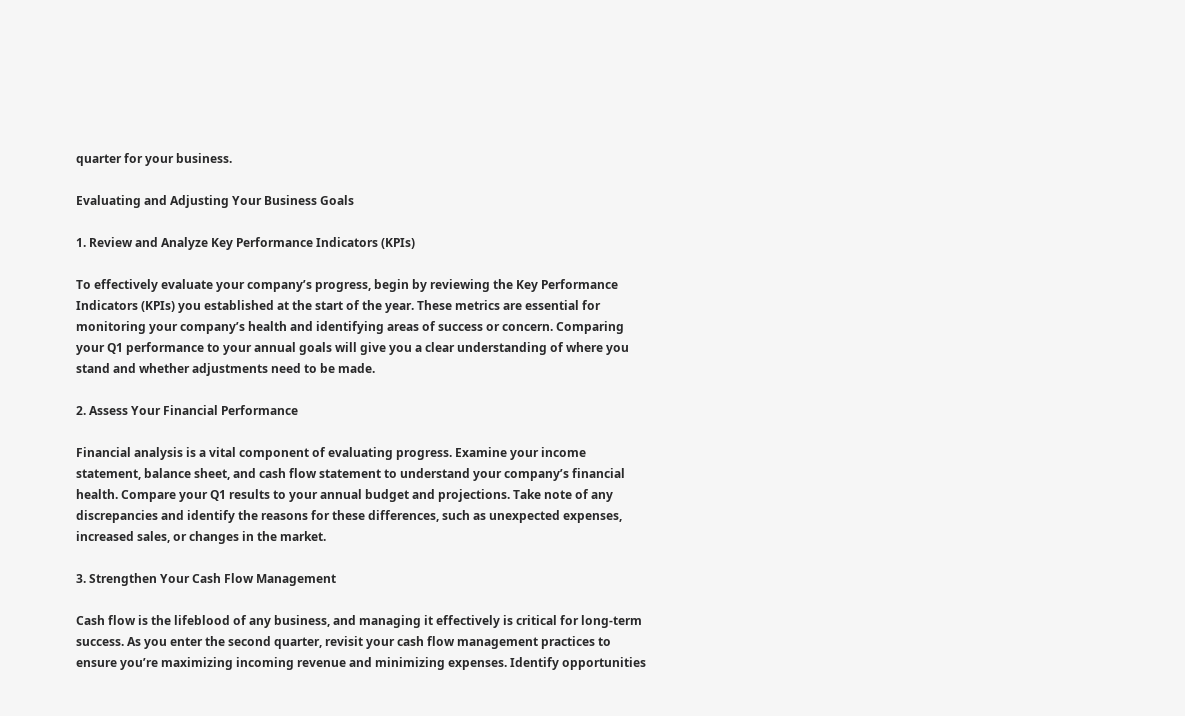quarter for your business.

Evaluating and Adjusting Your Business Goals

1. Review and Analyze Key Performance Indicators (KPIs)

To effectively evaluate your company’s progress, begin by reviewing the Key Performance Indicators (KPIs) you established at the start of the year. These metrics are essential for monitoring your company’s health and identifying areas of success or concern. Comparing your Q1 performance to your annual goals will give you a clear understanding of where you stand and whether adjustments need to be made.

2. Assess Your Financial Performance

Financial analysis is a vital component of evaluating progress. Examine your income statement, balance sheet, and cash flow statement to understand your company’s financial health. Compare your Q1 results to your annual budget and projections. Take note of any discrepancies and identify the reasons for these differences, such as unexpected expenses, increased sales, or changes in the market.

3. Strengthen Your Cash Flow Management

Cash flow is the lifeblood of any business, and managing it effectively is critical for long-term success. As you enter the second quarter, revisit your cash flow management practices to ensure you’re maximizing incoming revenue and minimizing expenses. Identify opportunities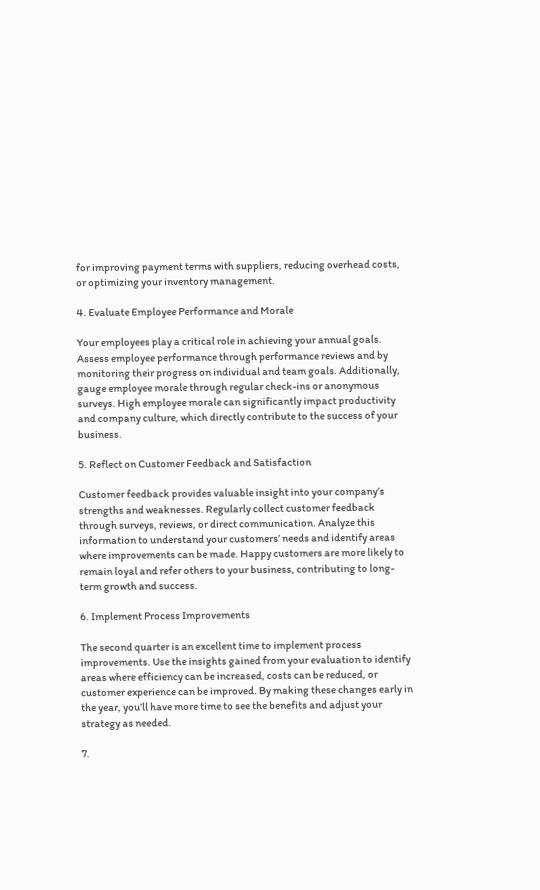for improving payment terms with suppliers, reducing overhead costs, or optimizing your inventory management.

4. Evaluate Employee Performance and Morale

Your employees play a critical role in achieving your annual goals. Assess employee performance through performance reviews and by monitoring their progress on individual and team goals. Additionally, gauge employee morale through regular check-ins or anonymous surveys. High employee morale can significantly impact productivity and company culture, which directly contribute to the success of your business.

5. Reflect on Customer Feedback and Satisfaction

Customer feedback provides valuable insight into your company’s strengths and weaknesses. Regularly collect customer feedback through surveys, reviews, or direct communication. Analyze this information to understand your customers’ needs and identify areas where improvements can be made. Happy customers are more likely to remain loyal and refer others to your business, contributing to long-term growth and success.

6. Implement Process Improvements

The second quarter is an excellent time to implement process improvements. Use the insights gained from your evaluation to identify areas where efficiency can be increased, costs can be reduced, or customer experience can be improved. By making these changes early in the year, you’ll have more time to see the benefits and adjust your strategy as needed.

7.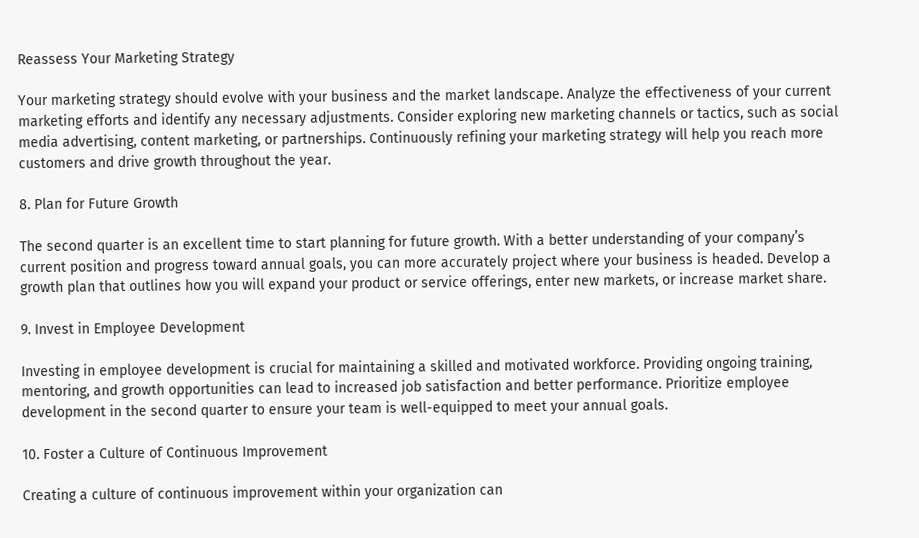Reassess Your Marketing Strategy

Your marketing strategy should evolve with your business and the market landscape. Analyze the effectiveness of your current marketing efforts and identify any necessary adjustments. Consider exploring new marketing channels or tactics, such as social media advertising, content marketing, or partnerships. Continuously refining your marketing strategy will help you reach more customers and drive growth throughout the year.

8. Plan for Future Growth

The second quarter is an excellent time to start planning for future growth. With a better understanding of your company’s current position and progress toward annual goals, you can more accurately project where your business is headed. Develop a growth plan that outlines how you will expand your product or service offerings, enter new markets, or increase market share.

9. Invest in Employee Development

Investing in employee development is crucial for maintaining a skilled and motivated workforce. Providing ongoing training, mentoring, and growth opportunities can lead to increased job satisfaction and better performance. Prioritize employee development in the second quarter to ensure your team is well-equipped to meet your annual goals.

10. Foster a Culture of Continuous Improvement

Creating a culture of continuous improvement within your organization can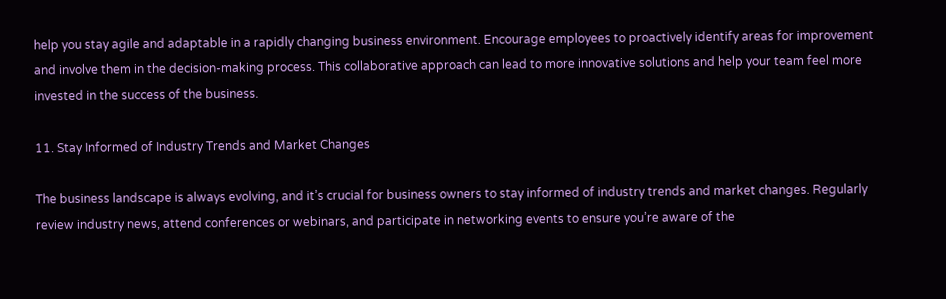help you stay agile and adaptable in a rapidly changing business environment. Encourage employees to proactively identify areas for improvement and involve them in the decision-making process. This collaborative approach can lead to more innovative solutions and help your team feel more invested in the success of the business.

11. Stay Informed of Industry Trends and Market Changes

The business landscape is always evolving, and it’s crucial for business owners to stay informed of industry trends and market changes. Regularly review industry news, attend conferences or webinars, and participate in networking events to ensure you’re aware of the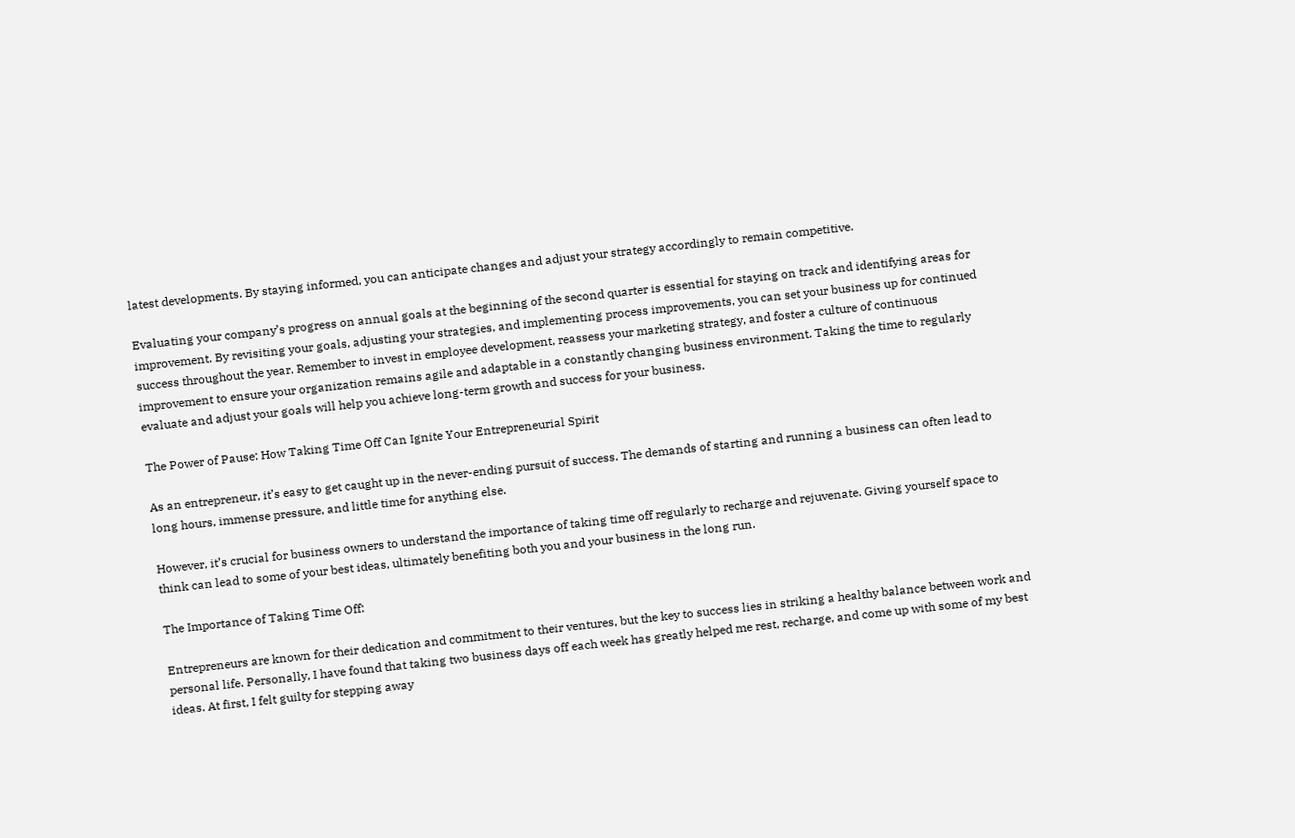latest developments. By staying informed, you can anticipate changes and adjust your strategy accordingly to remain competitive.

Evaluating your company’s progress on annual goals at the beginning of the second quarter is essential for staying on track and identifying areas for improvement. By revisiting your goals, adjusting your strategies, and implementing process improvements, you can set your business up for continued success throughout the year. Remember to invest in employee development, reassess your marketing strategy, and foster a culture of continuous improvement to ensure your organization remains agile and adaptable in a constantly changing business environment. Taking the time to regularly evaluate and adjust your goals will help you achieve long-term growth and success for your business.

The Power of Pause: How Taking Time Off Can Ignite Your Entrepreneurial Spirit

As an entrepreneur, it’s easy to get caught up in the never-ending pursuit of success. The demands of starting and running a business can often lead to long hours, immense pressure, and little time for anything else.

However, it’s crucial for business owners to understand the importance of taking time off regularly to recharge and rejuvenate. Giving yourself space to think can lead to some of your best ideas, ultimately benefiting both you and your business in the long run.

The Importance of Taking Time Off:

Entrepreneurs are known for their dedication and commitment to their ventures, but the key to success lies in striking a healthy balance between work and personal life. Personally, I have found that taking two business days off each week has greatly helped me rest, recharge, and come up with some of my best ideas. At first, I felt guilty for stepping away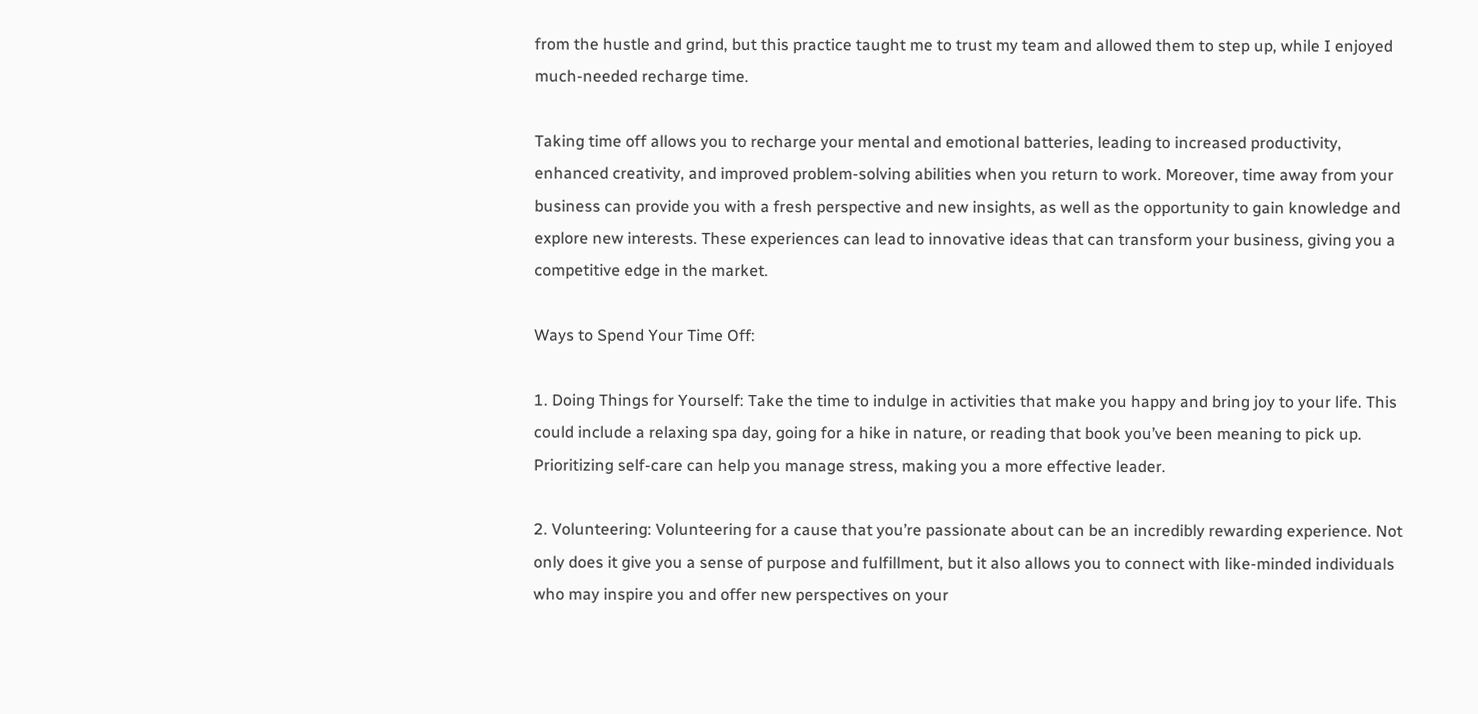from the hustle and grind, but this practice taught me to trust my team and allowed them to step up, while I enjoyed much-needed recharge time.

Taking time off allows you to recharge your mental and emotional batteries, leading to increased productivity, enhanced creativity, and improved problem-solving abilities when you return to work. Moreover, time away from your business can provide you with a fresh perspective and new insights, as well as the opportunity to gain knowledge and explore new interests. These experiences can lead to innovative ideas that can transform your business, giving you a competitive edge in the market.

Ways to Spend Your Time Off:

1. Doing Things for Yourself: Take the time to indulge in activities that make you happy and bring joy to your life. This could include a relaxing spa day, going for a hike in nature, or reading that book you’ve been meaning to pick up. Prioritizing self-care can help you manage stress, making you a more effective leader.

2. Volunteering: Volunteering for a cause that you’re passionate about can be an incredibly rewarding experience. Not only does it give you a sense of purpose and fulfillment, but it also allows you to connect with like-minded individuals who may inspire you and offer new perspectives on your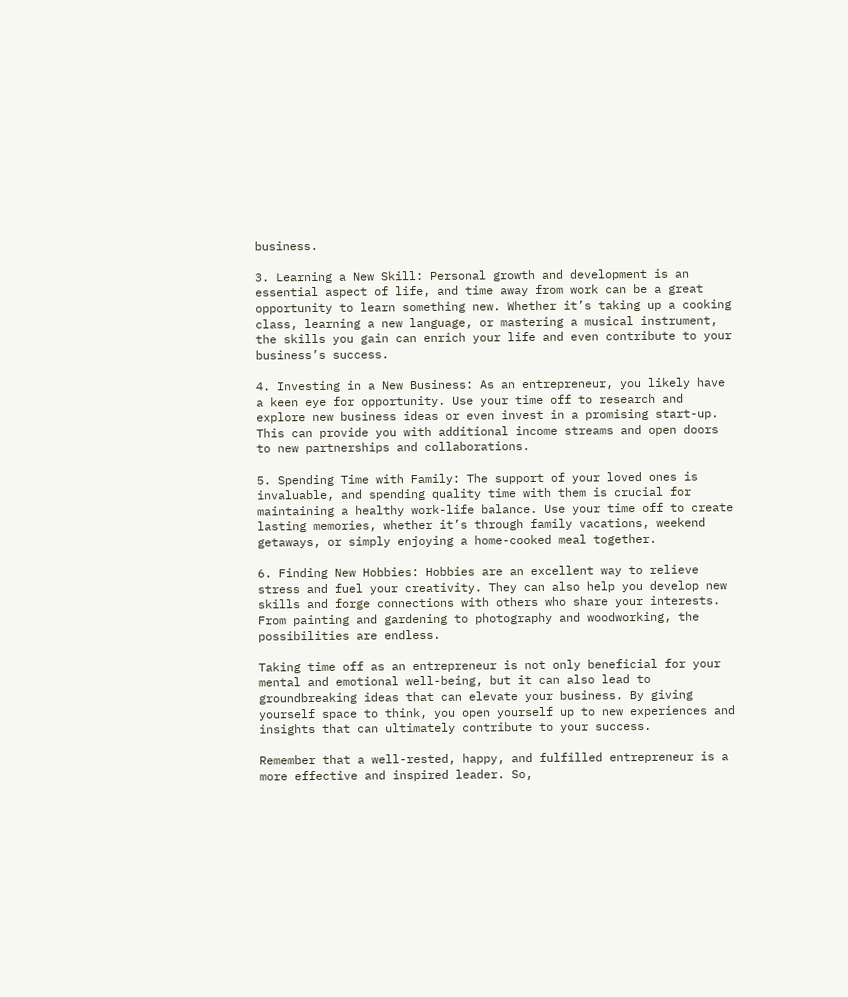business.

3. Learning a New Skill: Personal growth and development is an essential aspect of life, and time away from work can be a great opportunity to learn something new. Whether it’s taking up a cooking class, learning a new language, or mastering a musical instrument, the skills you gain can enrich your life and even contribute to your business’s success.

4. Investing in a New Business: As an entrepreneur, you likely have a keen eye for opportunity. Use your time off to research and explore new business ideas or even invest in a promising start-up. This can provide you with additional income streams and open doors to new partnerships and collaborations.

5. Spending Time with Family: The support of your loved ones is invaluable, and spending quality time with them is crucial for maintaining a healthy work-life balance. Use your time off to create lasting memories, whether it’s through family vacations, weekend getaways, or simply enjoying a home-cooked meal together.

6. Finding New Hobbies: Hobbies are an excellent way to relieve stress and fuel your creativity. They can also help you develop new skills and forge connections with others who share your interests. From painting and gardening to photography and woodworking, the possibilities are endless.

Taking time off as an entrepreneur is not only beneficial for your mental and emotional well-being, but it can also lead to groundbreaking ideas that can elevate your business. By giving yourself space to think, you open yourself up to new experiences and insights that can ultimately contribute to your success.

Remember that a well-rested, happy, and fulfilled entrepreneur is a more effective and inspired leader. So,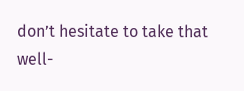don’t hesitate to take that well-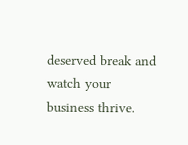deserved break and watch your business thrive.